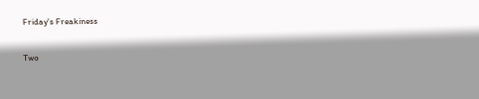Friday's Freakiness

Two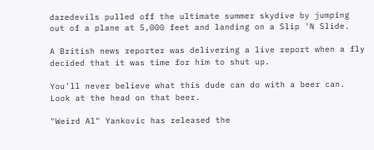daredevils pulled off the ultimate summer skydive by jumping out of a plane at 5,000 feet and landing on a Slip 'N Slide.

A British news reporter was delivering a live report when a fly decided that it was time for him to shut up.

You'll never believe what this dude can do with a beer can. Look at the head on that beer.

"Weird Al" Yankovic has released the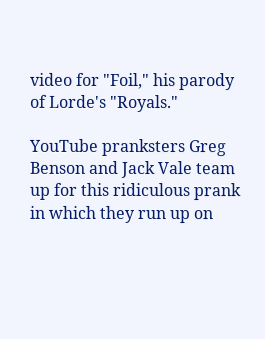video for "Foil," his parody of Lorde's "Royals."

YouTube pranksters Greg Benson and Jack Vale team up for this ridiculous prank in which they run up on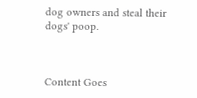dog owners and steal their dogs' poop.



Content Goes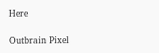Here

Outbrain Pixel